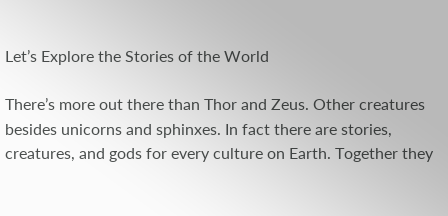Let’s Explore the Stories of the World

There’s more out there than Thor and Zeus. Other creatures besides unicorns and sphinxes. In fact there are stories, creatures, and gods for every culture on Earth. Together they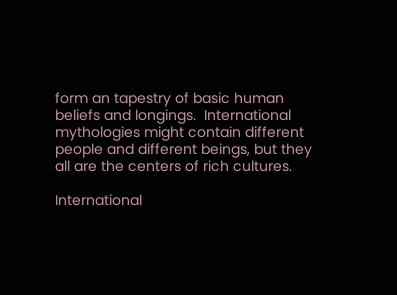form an tapestry of basic human beliefs and longings.  International mythologies might contain different people and different beings, but they all are the centers of rich cultures.

International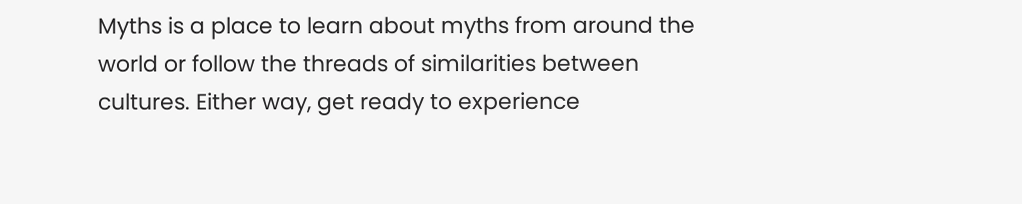Myths is a place to learn about myths from around the world or follow the threads of similarities between cultures. Either way, get ready to experience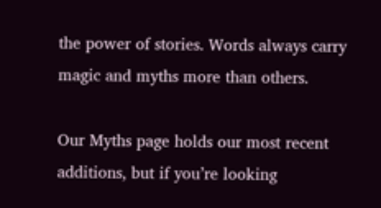the power of stories. Words always carry magic and myths more than others.

Our Myths page holds our most recent additions, but if you’re looking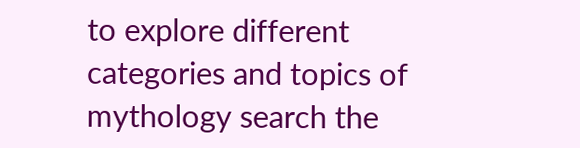to explore different categories and topics of mythology search the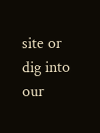site or dig into our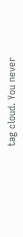tag cloud. You never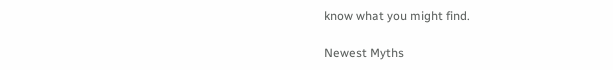know what you might find.

Newest Myths